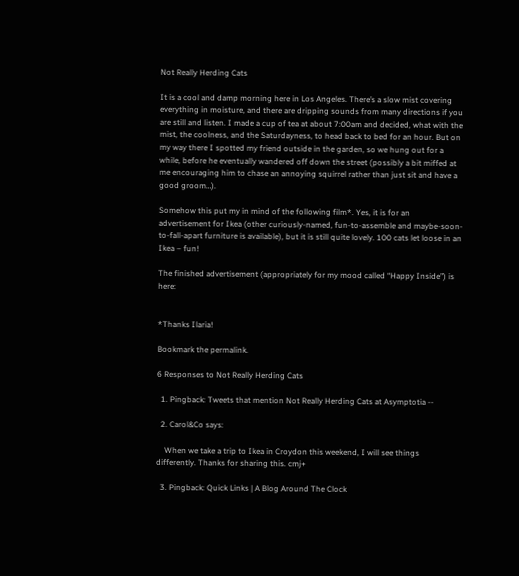Not Really Herding Cats

It is a cool and damp morning here in Los Angeles. There’s a slow mist covering everything in moisture, and there are dripping sounds from many directions if you are still and listen. I made a cup of tea at about 7:00am and decided, what with the mist, the coolness, and the Saturdayness, to head back to bed for an hour. But on my way there I spotted my friend outside in the garden, so we hung out for a while, before he eventually wandered off down the street (possibly a bit miffed at me encouraging him to chase an annoying squirrel rather than just sit and have a good groom…).

Somehow this put my in mind of the following film*. Yes, it is for an advertisement for Ikea (other curiously-named, fun-to-assemble and maybe-soon-to-fall-apart furniture is available), but it is still quite lovely. 100 cats let loose in an Ikea – fun!

The finished advertisement (appropriately for my mood called “Happy Inside”) is here:


*Thanks Ilaria!

Bookmark the permalink.

6 Responses to Not Really Herding Cats

  1. Pingback: Tweets that mention Not Really Herding Cats at Asymptotia --

  2. Carol&Co says:

    When we take a trip to Ikea in Croydon this weekend, I will see things differently. Thanks for sharing this. cmj+

  3. Pingback: Quick Links | A Blog Around The Clock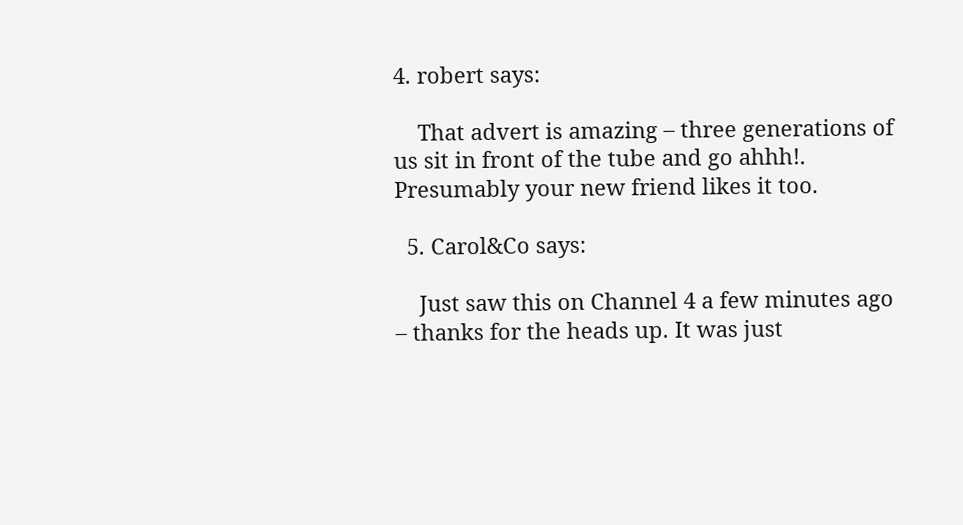4. robert says:

    That advert is amazing – three generations of us sit in front of the tube and go ahhh!. Presumably your new friend likes it too.

  5. Carol&Co says:

    Just saw this on Channel 4 a few minutes ago – thanks for the heads up. It was just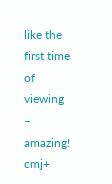like the first time of viewing – amazing! cmj+